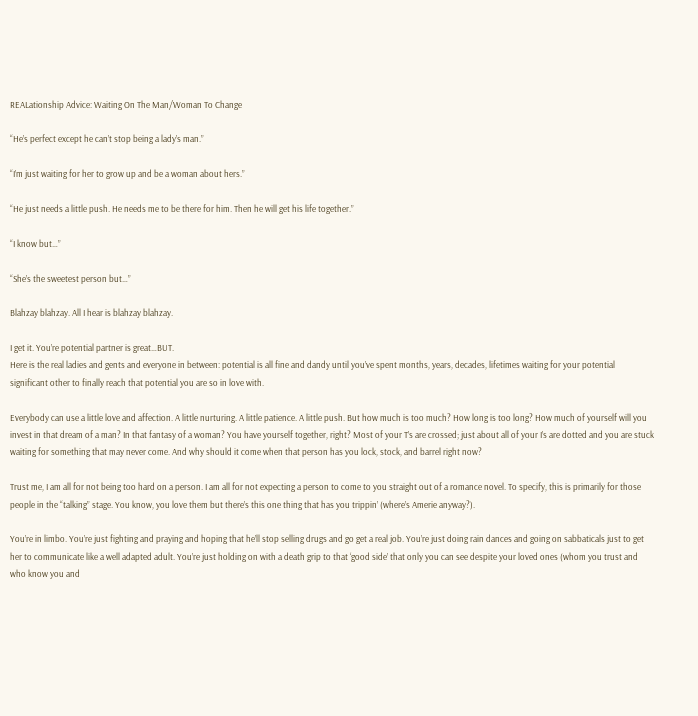REALationship Advice: Waiting On The Man/Woman To Change

“He’s perfect except he can’t stop being a lady’s man.”

“I’m just waiting for her to grow up and be a woman about hers.”

“He just needs a little push. He needs me to be there for him. Then he will get his life together.”

“I know but…”

“She’s the sweetest person but…”

Blahzay blahzay. All I hear is blahzay blahzay.

I get it. You’re potential partner is great…BUT.
Here is the real ladies and gents and everyone in between: potential is all fine and dandy until you’ve spent months, years, decades, lifetimes waiting for your potential significant other to finally reach that potential you are so in love with.

Everybody can use a little love and affection. A little nurturing. A little patience. A little push. But how much is too much? How long is too long? How much of yourself will you invest in that dream of a man? In that fantasy of a woman? You have yourself together, right? Most of your T’s are crossed; just about all of your I’s are dotted and you are stuck waiting for something that may never come. And why should it come when that person has you lock, stock, and barrel right now?

Trust me, I am all for not being too hard on a person. I am all for not expecting a person to come to you straight out of a romance novel. To specify, this is primarily for those people in the “talking” stage. You know, you love them but there’s this one thing that has you trippin’ (where’s Amerie anyway?).

You’re in limbo. You’re just fighting and praying and hoping that he’ll stop selling drugs and go get a real job. You’re just doing rain dances and going on sabbaticals just to get her to communicate like a well adapted adult. You’re just holding on with a death grip to that ‘good side’ that only you can see despite your loved ones (whom you trust and who know you and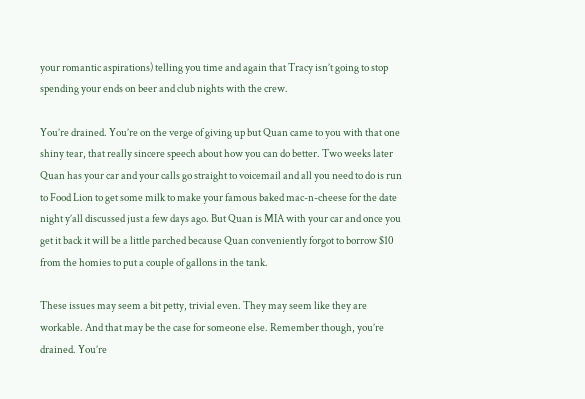your romantic aspirations) telling you time and again that Tracy isn’t going to stop spending your ends on beer and club nights with the crew.

You’re drained. You’re on the verge of giving up but Quan came to you with that one shiny tear, that really sincere speech about how you can do better. Two weeks later Quan has your car and your calls go straight to voicemail and all you need to do is run to Food Lion to get some milk to make your famous baked mac-n-cheese for the date night y’all discussed just a few days ago. But Quan is MIA with your car and once you get it back it will be a little parched because Quan conveniently forgot to borrow $10 from the homies to put a couple of gallons in the tank.

These issues may seem a bit petty, trivial even. They may seem like they are workable. And that may be the case for someone else. Remember though, you’re drained. You’re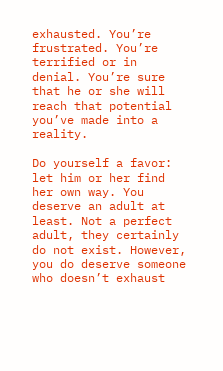exhausted. You’re frustrated. You’re terrified or in denial. You’re sure that he or she will reach that potential you’ve made into a reality.

Do yourself a favor: let him or her find her own way. You deserve an adult at least. Not a perfect adult, they certainly do not exist. However, you do deserve someone who doesn’t exhaust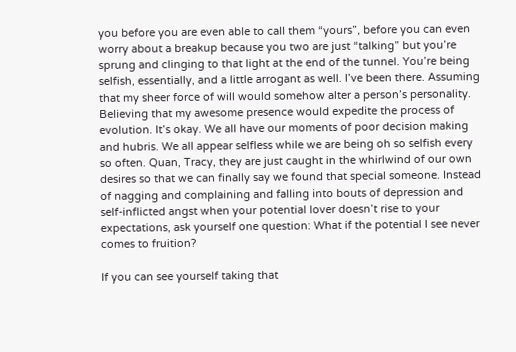you before you are even able to call them “yours”, before you can even worry about a breakup because you two are just “talking” but you’re sprung and clinging to that light at the end of the tunnel. You’re being selfish, essentially, and a little arrogant as well. I’ve been there. Assuming that my sheer force of will would somehow alter a person’s personality. Believing that my awesome presence would expedite the process of evolution. It’s okay. We all have our moments of poor decision making and hubris. We all appear selfless while we are being oh so selfish every so often. Quan, Tracy, they are just caught in the whirlwind of our own desires so that we can finally say we found that special someone. Instead of nagging and complaining and falling into bouts of depression and self-inflicted angst when your potential lover doesn’t rise to your expectations, ask yourself one question: What if the potential I see never comes to fruition?

If you can see yourself taking that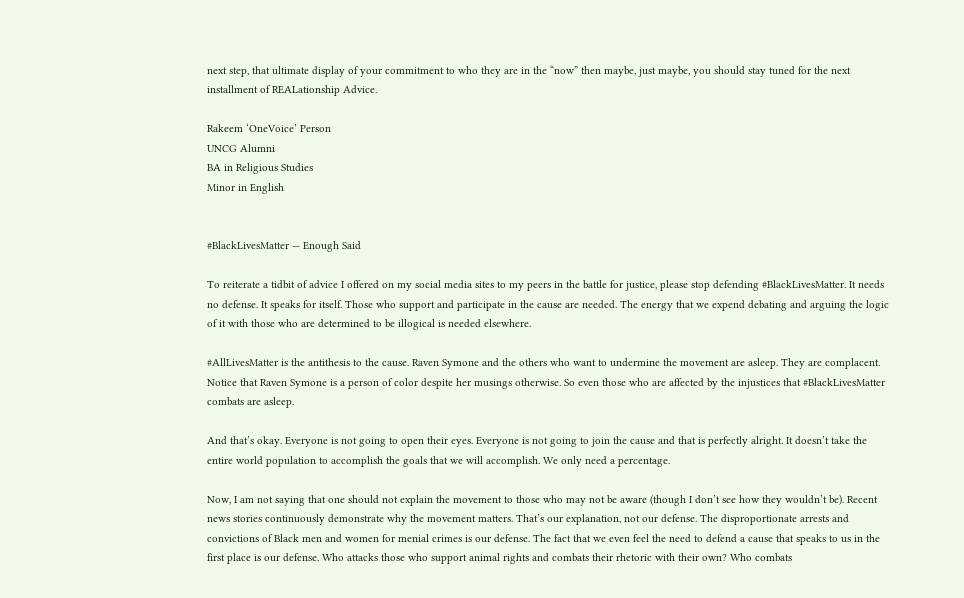next step, that ultimate display of your commitment to who they are in the “now” then maybe, just maybe, you should stay tuned for the next installment of REALationship Advice.

Rakeem ‘OneVoice’ Person
UNCG Alumni
BA in Religious Studies
Minor in English


#BlackLivesMatter — Enough Said

To reiterate a tidbit of advice I offered on my social media sites to my peers in the battle for justice, please stop defending #BlackLivesMatter. It needs no defense. It speaks for itself. Those who support and participate in the cause are needed. The energy that we expend debating and arguing the logic of it with those who are determined to be illogical is needed elsewhere.

#AllLivesMatter is the antithesis to the cause. Raven Symone and the others who want to undermine the movement are asleep. They are complacent. Notice that Raven Symone is a person of color despite her musings otherwise. So even those who are affected by the injustices that #BlackLivesMatter combats are asleep.

And that’s okay. Everyone is not going to open their eyes. Everyone is not going to join the cause and that is perfectly alright. It doesn’t take the entire world population to accomplish the goals that we will accomplish. We only need a percentage.

Now, I am not saying that one should not explain the movement to those who may not be aware (though I don’t see how they wouldn’t be). Recent news stories continuously demonstrate why the movement matters. That’s our explanation, not our defense. The disproportionate arrests and convictions of Black men and women for menial crimes is our defense. The fact that we even feel the need to defend a cause that speaks to us in the first place is our defense. Who attacks those who support animal rights and combats their rhetoric with their own? Who combats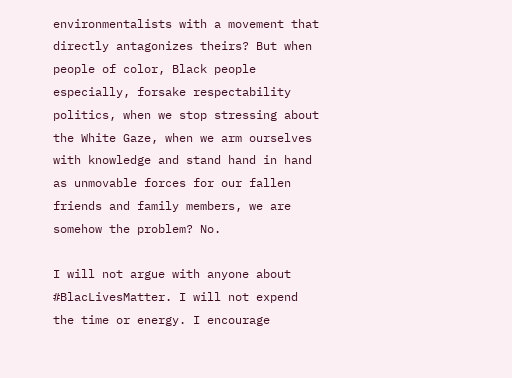environmentalists with a movement that directly antagonizes theirs? But when people of color, Black people especially, forsake respectability politics, when we stop stressing about the White Gaze, when we arm ourselves with knowledge and stand hand in hand as unmovable forces for our fallen friends and family members, we are somehow the problem? No.

I will not argue with anyone about #BlacLivesMatter. I will not expend the time or energy. I encourage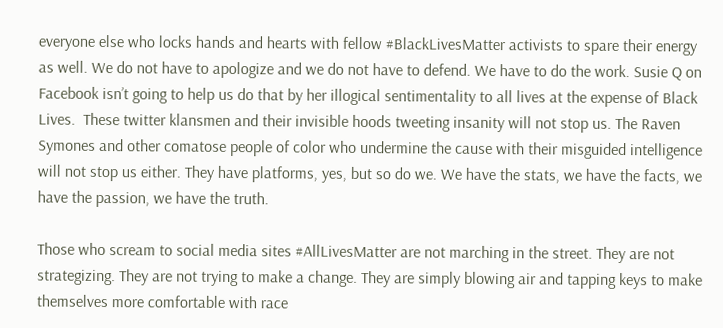everyone else who locks hands and hearts with fellow #BlackLivesMatter activists to spare their energy as well. We do not have to apologize and we do not have to defend. We have to do the work. Susie Q on Facebook isn’t going to help us do that by her illogical sentimentality to all lives at the expense of Black Lives.  These twitter klansmen and their invisible hoods tweeting insanity will not stop us. The Raven Symones and other comatose people of color who undermine the cause with their misguided intelligence will not stop us either. They have platforms, yes, but so do we. We have the stats, we have the facts, we have the passion, we have the truth.

Those who scream to social media sites #AllLivesMatter are not marching in the street. They are not strategizing. They are not trying to make a change. They are simply blowing air and tapping keys to make themselves more comfortable with race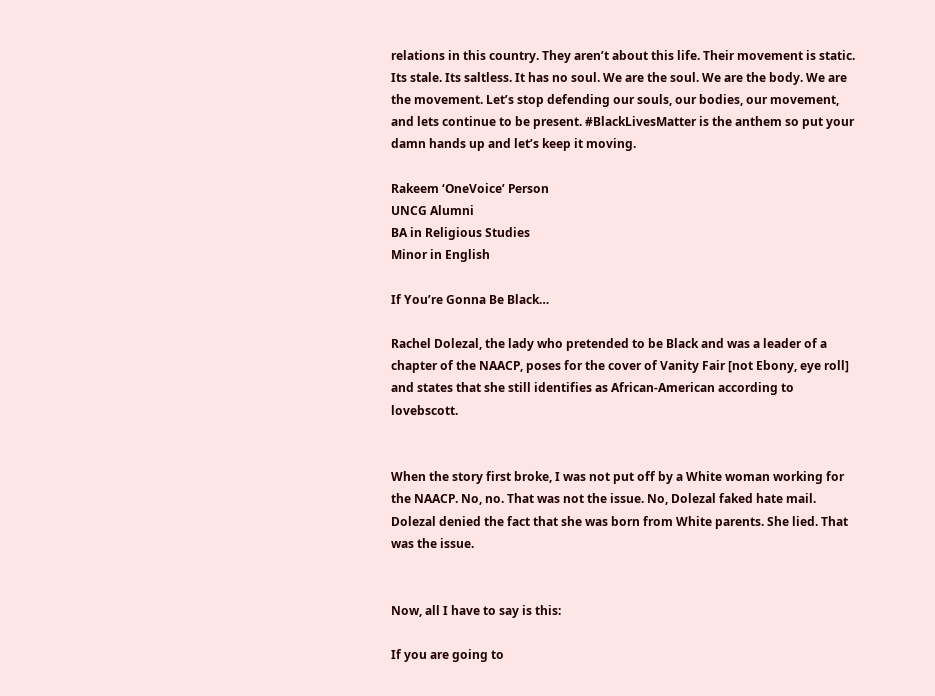relations in this country. They aren’t about this life. Their movement is static. Its stale. Its saltless. It has no soul. We are the soul. We are the body. We are the movement. Let’s stop defending our souls, our bodies, our movement, and lets continue to be present. #BlackLivesMatter is the anthem so put your damn hands up and let’s keep it moving.

Rakeem ‘OneVoice’ Person
UNCG Alumni
BA in Religious Studies
Minor in English

If You’re Gonna Be Black…

Rachel Dolezal, the lady who pretended to be Black and was a leader of a chapter of the NAACP, poses for the cover of Vanity Fair [not Ebony, eye roll] and states that she still identifies as African-American according to lovebscott.


When the story first broke, I was not put off by a White woman working for the NAACP. No, no. That was not the issue. No, Dolezal faked hate mail. Dolezal denied the fact that she was born from White parents. She lied. That was the issue.


Now, all I have to say is this:

If you are going to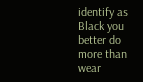identify as Black you better do more than wear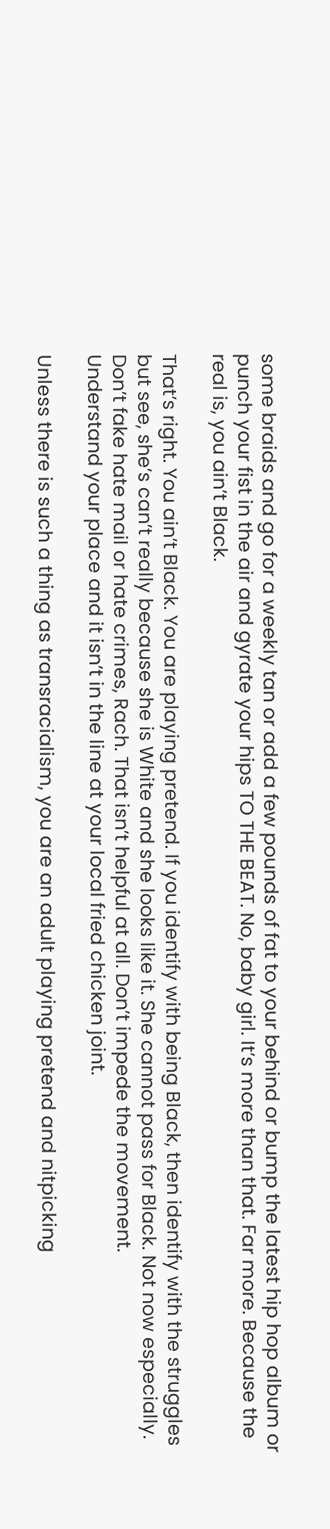some braids and go for a weekly tan or add a few pounds of fat to your behind or bump the latest hip hop album or punch your fist in the air and gyrate your hips TO THE BEAT. No, baby girl. It’s more than that. Far more. Because the real is, you ain’t Black.

That’s right. You ain’t Black. You are playing pretend. If you identify with being Black, then identify with the struggles but see, she’s can’t really because she is White and she looks like it. She cannot pass for Black. Not now especially. Don’t fake hate mail or hate crimes, Rach. That isn’t helpful at all. Don’t impede the movement.
Understand your place and it isn’t in the line at your local fried chicken joint.

Unless there is such a thing as transracialism, you are an adult playing pretend and nitpicking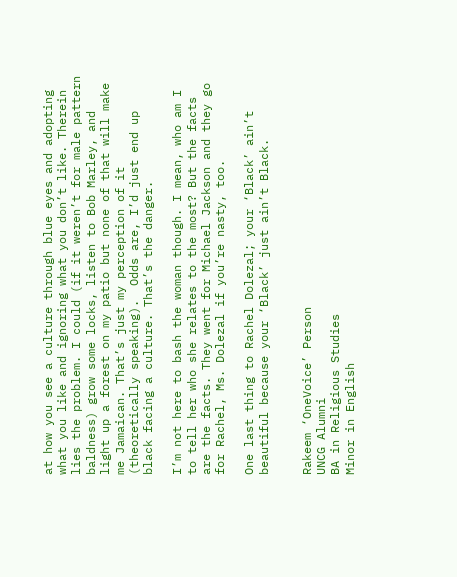at how you see a culture through blue eyes and adopting what you like and ignoring what you don’t like. Therein lies the problem. I could (if it weren’t for male pattern baldness) grow some locks, listen to Bob Marley, and light up a forest on my patio but none of that will make me Jamaican. That’s just my perception of it (theoretically speaking).  Odds are, I’d just end up black facing a culture. That’s the danger.

I’m not here to bash the woman though. I mean, who am I to tell her who she relates to the most? But the facts are the facts. They went for Michael Jackson and they go for Rachel, Ms. Dolezal if you’re nasty, too.

One last thing to Rachel Dolezal; your ‘Black’ ain’t beautiful because your ‘Black’ just ain’t Black.


Rakeem ‘OneVoice’ Person
UNCG Alumni
BA in Religious Studies
Minor in English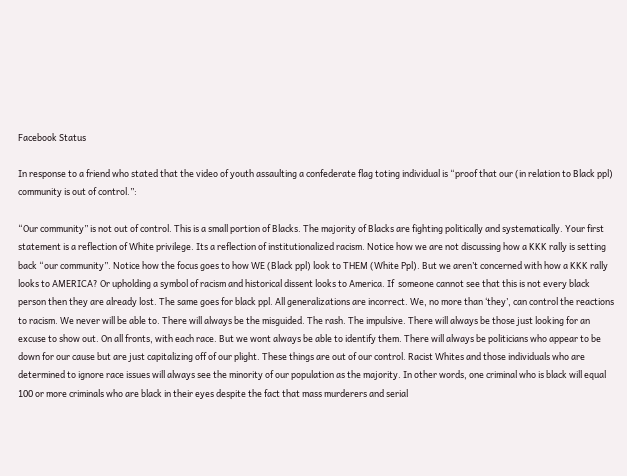Facebook Status

In response to a friend who stated that the video of youth assaulting a confederate flag toting individual is “proof that our (in relation to Black ppl) community is out of control.”:

“Our community” is not out of control. This is a small portion of Blacks. The majority of Blacks are fighting politically and systematically. Your first statement is a reflection of White privilege. Its a reflection of institutionalized racism. Notice how we are not discussing how a KKK rally is setting back “our community”. Notice how the focus goes to how WE (Black ppl) look to THEM (White Ppl). But we aren’t concerned with how a KKK rally looks to AMERICA? Or upholding a symbol of racism and historical dissent looks to America. If  someone cannot see that this is not every black person then they are already lost. The same goes for black ppl. All generalizations are incorrect. We, no more than ‘they’, can control the reactions to racism. We never will be able to. There will always be the misguided. The rash. The impulsive. There will always be those just looking for an excuse to show out. On all fronts, with each race. But we wont always be able to identify them. There will always be politicians who appear to be down for our cause but are just capitalizing off of our plight. These things are out of our control. Racist Whites and those individuals who are determined to ignore race issues will always see the minority of our population as the majority. In other words, one criminal who is black will equal 100 or more criminals who are black in their eyes despite the fact that mass murderers and serial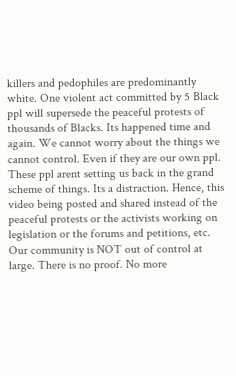killers and pedophiles are predominantly white. One violent act committed by 5 Black ppl will supersede the peaceful protests of thousands of Blacks. Its happened time and again. We cannot worry about the things we cannot control. Even if they are our own ppl. These ppl arent setting us back in the grand scheme of things. Its a distraction. Hence, this video being posted and shared instead of the peaceful protests or the activists working on legislation or the forums and petitions, etc. Our community is NOT out of control at large. There is no proof. No more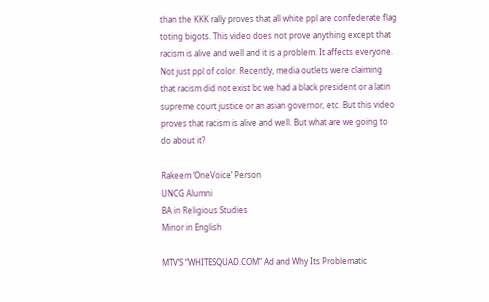than the KKK rally proves that all white ppl are confederate flag toting bigots. This video does not prove anything except that racism is alive and well and it is a problem. It affects everyone. Not just ppl of color. Recently, media outlets were claiming that racism did not exist bc we had a black president or a latin supreme court justice or an asian governor, etc. But this video proves that racism is alive and well. But what are we going to do about it?

Rakeem ‘OneVoice’ Person
UNCG Alumni
BA in Religious Studies
Minor in English

MTV’S “WHITESQUAD.COM” Ad and Why Its Problematic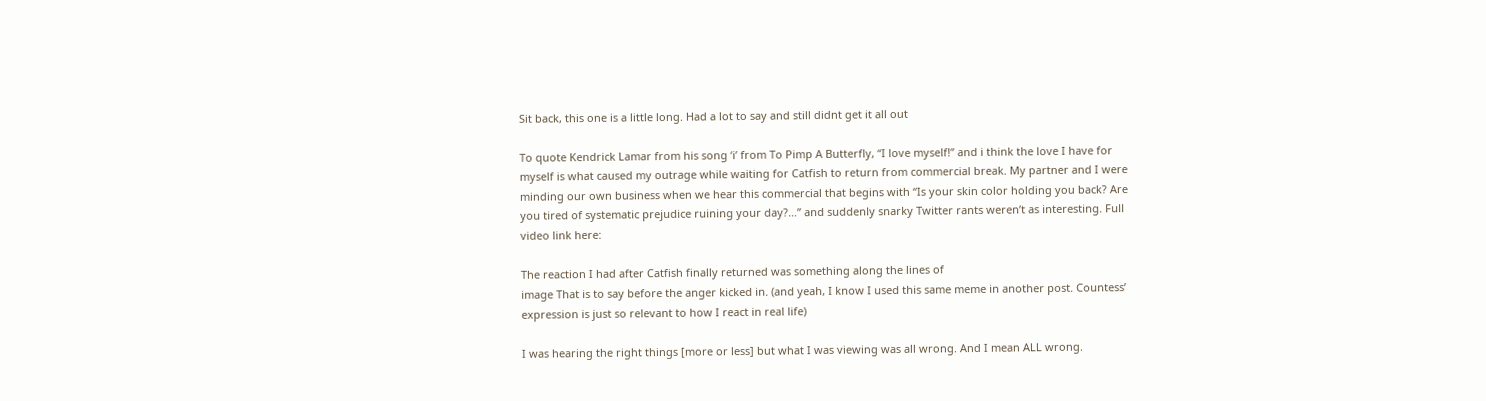Sit back, this one is a little long. Had a lot to say and still didnt get it all out

To quote Kendrick Lamar from his song ‘i’ from To Pimp A Butterfly, “I love myself!” and i think the love I have for myself is what caused my outrage while waiting for Catfish to return from commercial break. My partner and I were minding our own business when we hear this commercial that begins with “Is your skin color holding you back? Are you tired of systematic prejudice ruining your day?…” and suddenly snarky Twitter rants weren’t as interesting. Full video link here:

The reaction I had after Catfish finally returned was something along the lines of
image That is to say before the anger kicked in. (and yeah, I know I used this same meme in another post. Countess’ expression is just so relevant to how I react in real life)

I was hearing the right things [more or less] but what I was viewing was all wrong. And I mean ALL wrong.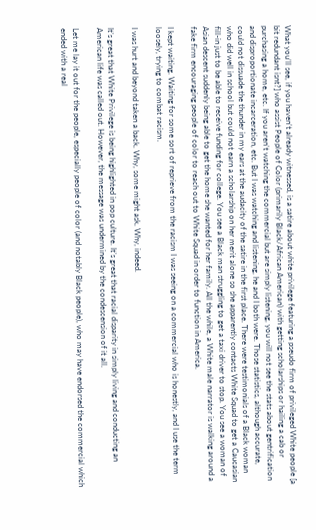What you’ll see, if you haven’t already witnessed, is a satire about white privilege featuring a pseudo firm of privileged White people [a bit redundant isnt?] who assist People of Color (primarily Black/African American) with getting scholarships or hailing a cab or purchasing a home, etc. If you aren’t watching the commercial but are simply listening, you will not see the stats about gentrification and disproportionate incarceration, etc. But I was watching and listening, he and I both were. Those statistics, although accurate, could not dissuade the thunder in my ears at the audacity of the satire in the first place. There were testimonials of a Black woman who did well in school but could not earn a scholarship on her merit alone so she apparently contacts White Squad to get a Caucasian fill-in just to be able to receive funding for college. You see a Black man struggling to get a taxi driver to stop. You see a woman of Asian descent suddenly being able to get the home she wanted for her family. All the while, a White male narrator is walking around a fake firm encouraging people of color to reach out to White Squad in order to function in America.

I kept waiting. Waiting for some sort of reprieve from the racism I was seeing on a commercial who is honestly, and I use the term loosely, trying to combat racism.

I was hurt and beyond taken a back. Why, some might ask. Why, indeed.

It’s great that White Privilege is being highlighted in pop culture. It’s great that racial disparity in simply living and conducting an American life was called out. However, the message was undermined by the condescension of it all.

Let me lay it out for the people, especially people of color (and notably Black people), who may have endorsed the commercial which ended with a real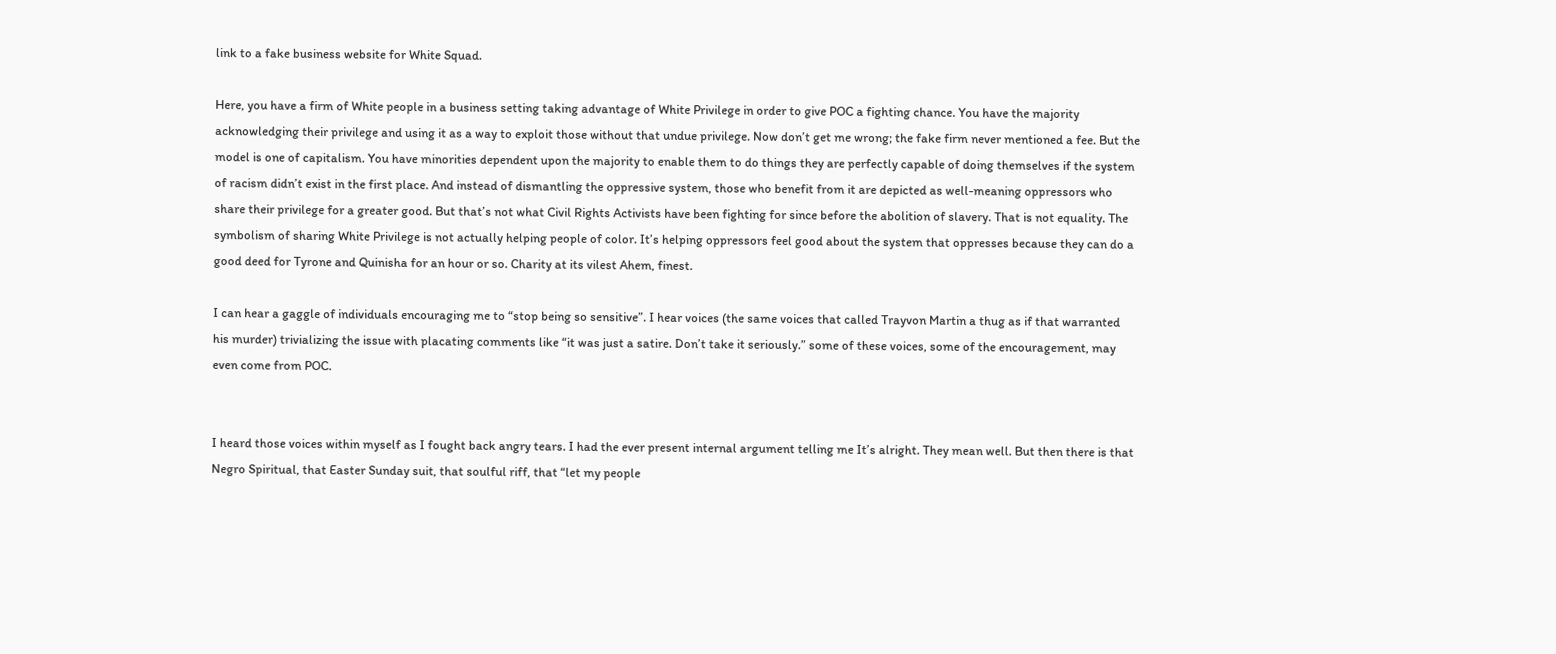link to a fake business website for White Squad.

Here, you have a firm of White people in a business setting taking advantage of White Privilege in order to give POC a fighting chance. You have the majority acknowledging their privilege and using it as a way to exploit those without that undue privilege. Now don’t get me wrong; the fake firm never mentioned a fee. But the model is one of capitalism. You have minorities dependent upon the majority to enable them to do things they are perfectly capable of doing themselves if the system of racism didn’t exist in the first place. And instead of dismantling the oppressive system, those who benefit from it are depicted as well-meaning oppressors who share their privilege for a greater good. But that’s not what Civil Rights Activists have been fighting for since before the abolition of slavery. That is not equality. The symbolism of sharing White Privilege is not actually helping people of color. It’s helping oppressors feel good about the system that oppresses because they can do a good deed for Tyrone and Quinisha for an hour or so. Charity at its vilest Ahem, finest.

I can hear a gaggle of individuals encouraging me to “stop being so sensitive”. I hear voices (the same voices that called Trayvon Martin a thug as if that warranted his murder) trivializing the issue with placating comments like “it was just a satire. Don’t take it seriously.” some of these voices, some of the encouragement, may even come from POC.


I heard those voices within myself as I fought back angry tears. I had the ever present internal argument telling me It’s alright. They mean well. But then there is that Negro Spiritual, that Easter Sunday suit, that soulful riff, that “let my people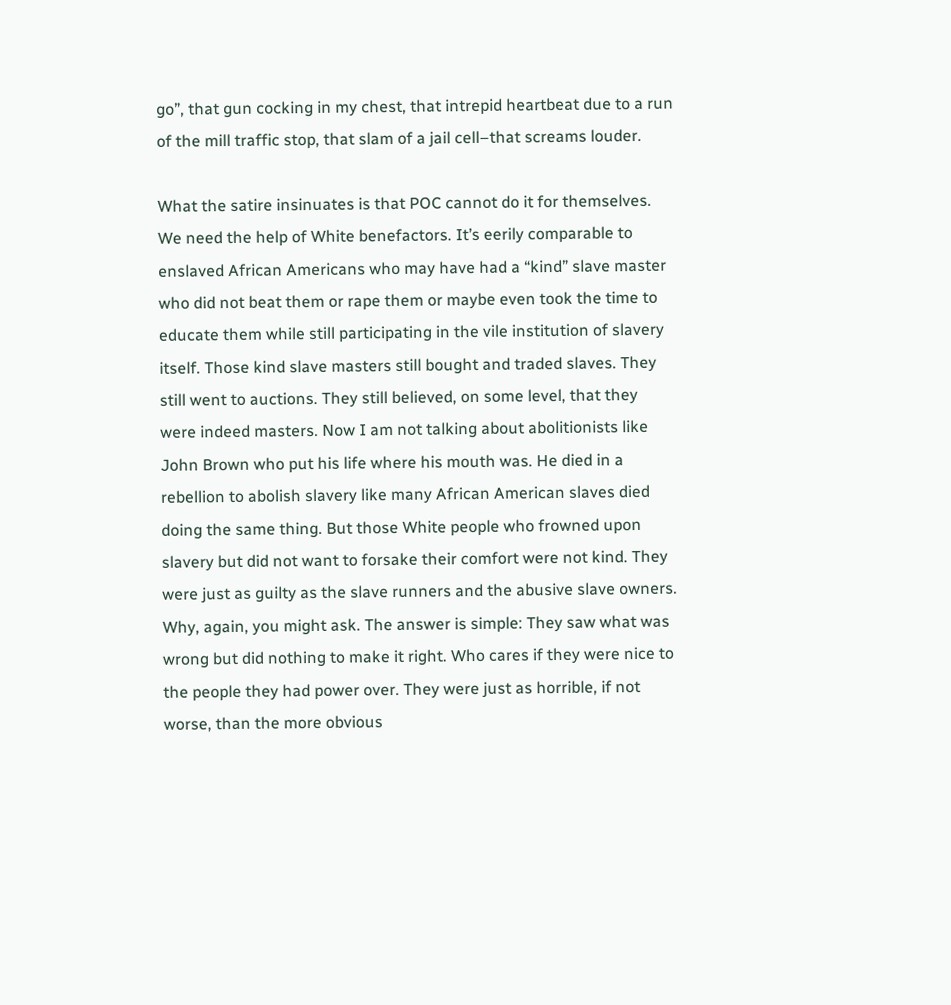go”, that gun cocking in my chest, that intrepid heartbeat due to a run of the mill traffic stop, that slam of a jail cell–that screams louder.

What the satire insinuates is that POC cannot do it for themselves. We need the help of White benefactors. It’s eerily comparable to enslaved African Americans who may have had a “kind” slave master who did not beat them or rape them or maybe even took the time to educate them while still participating in the vile institution of slavery itself. Those kind slave masters still bought and traded slaves. They still went to auctions. They still believed, on some level, that they were indeed masters. Now I am not talking about abolitionists like John Brown who put his life where his mouth was. He died in a rebellion to abolish slavery like many African American slaves died doing the same thing. But those White people who frowned upon slavery but did not want to forsake their comfort were not kind. They were just as guilty as the slave runners and the abusive slave owners. Why, again, you might ask. The answer is simple: They saw what was wrong but did nothing to make it right. Who cares if they were nice to the people they had power over. They were just as horrible, if not worse, than the more obvious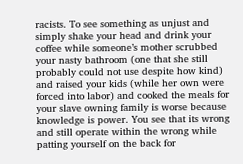racists. To see something as unjust and simply shake your head and drink your coffee while someone’s mother scrubbed your nasty bathroom (one that she still probably could not use despite how kind) and raised your kids (while her own were forced into labor) and cooked the meals for your slave owning family is worse because knowledge is power. You see that its wrong and still operate within the wrong while patting yourself on the back for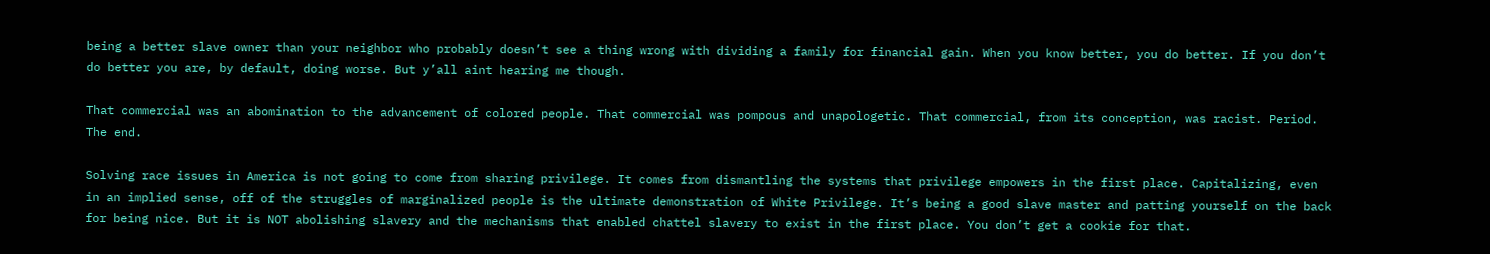being a better slave owner than your neighbor who probably doesn’t see a thing wrong with dividing a family for financial gain. When you know better, you do better. If you don’t do better you are, by default, doing worse. But y’all aint hearing me though.

That commercial was an abomination to the advancement of colored people. That commercial was pompous and unapologetic. That commercial, from its conception, was racist. Period. The end.

Solving race issues in America is not going to come from sharing privilege. It comes from dismantling the systems that privilege empowers in the first place. Capitalizing, even in an implied sense, off of the struggles of marginalized people is the ultimate demonstration of White Privilege. It’s being a good slave master and patting yourself on the back for being nice. But it is NOT abolishing slavery and the mechanisms that enabled chattel slavery to exist in the first place. You don’t get a cookie for that.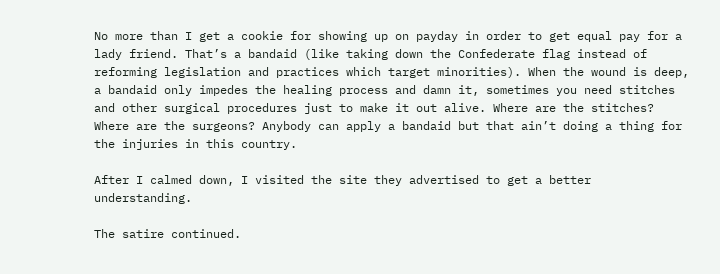No more than I get a cookie for showing up on payday in order to get equal pay for a lady friend. That’s a bandaid (like taking down the Confederate flag instead of reforming legislation and practices which target minorities). When the wound is deep, a bandaid only impedes the healing process and damn it, sometimes you need stitches and other surgical procedures just to make it out alive. Where are the stitches? Where are the surgeons? Anybody can apply a bandaid but that ain’t doing a thing for the injuries in this country.

After I calmed down, I visited the site they advertised to get a better understanding.

The satire continued.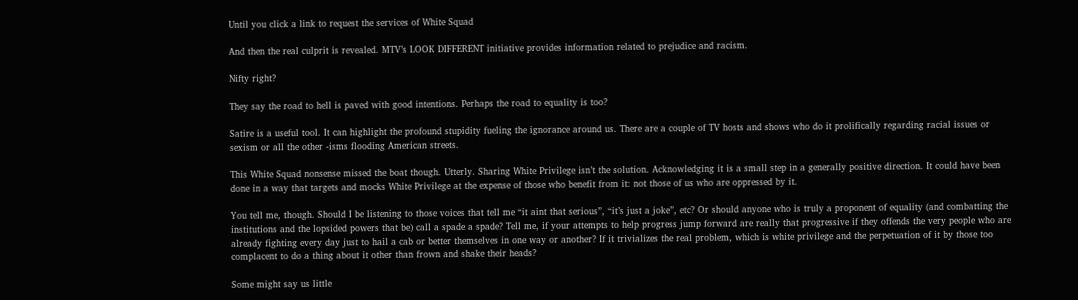Until you click a link to request the services of White Squad

And then the real culprit is revealed. MTV’s LOOK DIFFERENT initiative provides information related to prejudice and racism.

Nifty right?

They say the road to hell is paved with good intentions. Perhaps the road to equality is too?

Satire is a useful tool. It can highlight the profound stupidity fueling the ignorance around us. There are a couple of TV hosts and shows who do it prolifically regarding racial issues or sexism or all the other -isms flooding American streets.

This White Squad nonsense missed the boat though. Utterly. Sharing White Privilege isn’t the solution. Acknowledging it is a small step in a generally positive direction. It could have been done in a way that targets and mocks White Privilege at the expense of those who benefit from it: not those of us who are oppressed by it.

You tell me, though. Should I be listening to those voices that tell me “it aint that serious”, “it’s just a joke”, etc? Or should anyone who is truly a proponent of equality (and combatting the institutions and the lopsided powers that be) call a spade a spade? Tell me, if your attempts to help progress jump forward are really that progressive if they offends the very people who are already fighting every day just to hail a cab or better themselves in one way or another? If it trivializes the real problem, which is white privilege and the perpetuation of it by those too complacent to do a thing about it other than frown and shake their heads?

Some might say us little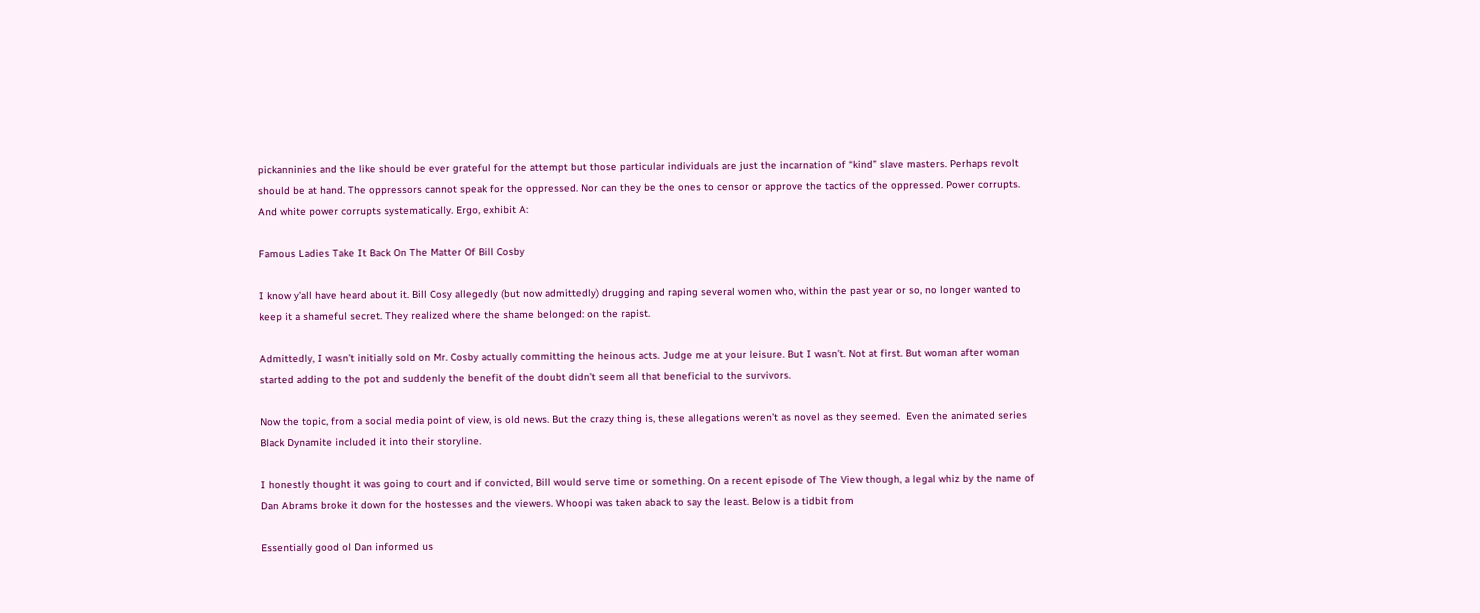pickanninies and the like should be ever grateful for the attempt but those particular individuals are just the incarnation of “kind” slave masters. Perhaps revolt should be at hand. The oppressors cannot speak for the oppressed. Nor can they be the ones to censor or approve the tactics of the oppressed. Power corrupts. And white power corrupts systematically. Ergo, exhibit A:

Famous Ladies Take It Back On The Matter Of Bill Cosby

I know y’all have heard about it. Bill Cosy allegedly (but now admittedly) drugging and raping several women who, within the past year or so, no longer wanted to keep it a shameful secret. They realized where the shame belonged: on the rapist.

Admittedly, I wasn’t initially sold on Mr. Cosby actually committing the heinous acts. Judge me at your leisure. But I wasn’t. Not at first. But woman after woman started adding to the pot and suddenly the benefit of the doubt didn’t seem all that beneficial to the survivors.

Now the topic, from a social media point of view, is old news. But the crazy thing is, these allegations weren’t as novel as they seemed.  Even the animated series Black Dynamite included it into their storyline.

I honestly thought it was going to court and if convicted, Bill would serve time or something. On a recent episode of The View though, a legal whiz by the name of Dan Abrams broke it down for the hostesses and the viewers. Whoopi was taken aback to say the least. Below is a tidbit from

Essentially good ol Dan informed us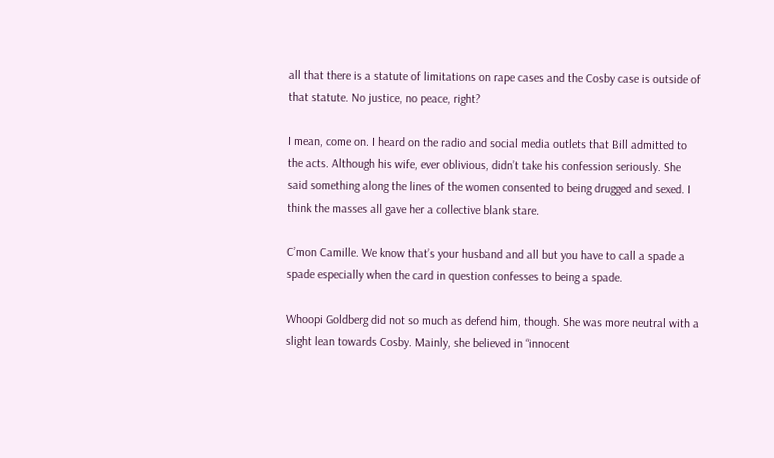all that there is a statute of limitations on rape cases and the Cosby case is outside of that statute. No justice, no peace, right?

I mean, come on. I heard on the radio and social media outlets that Bill admitted to the acts. Although his wife, ever oblivious, didn’t take his confession seriously. She said something along the lines of the women consented to being drugged and sexed. I think the masses all gave her a collective blank stare.

C’mon Camille. We know that’s your husband and all but you have to call a spade a spade especially when the card in question confesses to being a spade.

Whoopi Goldberg did not so much as defend him, though. She was more neutral with a slight lean towards Cosby. Mainly, she believed in “innocent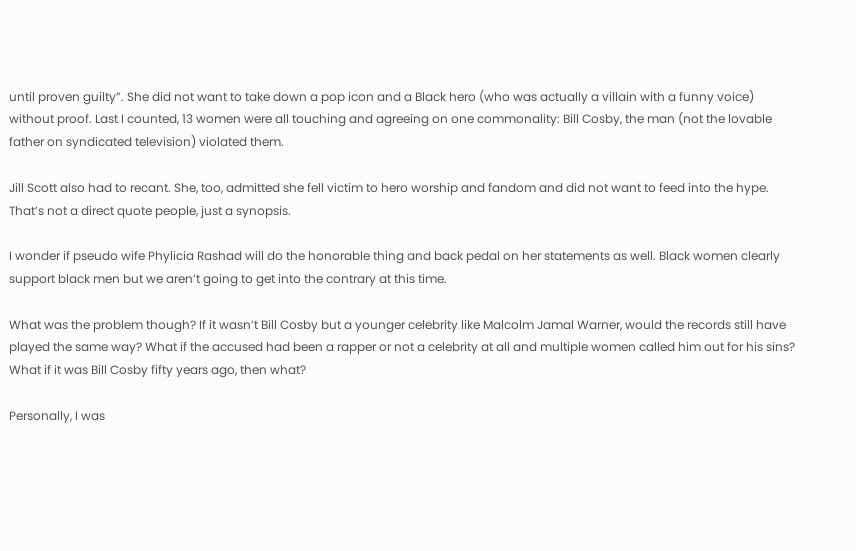until proven guilty”. She did not want to take down a pop icon and a Black hero (who was actually a villain with a funny voice) without proof. Last I counted, 13 women were all touching and agreeing on one commonality: Bill Cosby, the man (not the lovable father on syndicated television) violated them.

Jill Scott also had to recant. She, too, admitted she fell victim to hero worship and fandom and did not want to feed into the hype. That’s not a direct quote people, just a synopsis.

I wonder if pseudo wife Phylicia Rashad will do the honorable thing and back pedal on her statements as well. Black women clearly support black men but we aren’t going to get into the contrary at this time.

What was the problem though? If it wasn’t Bill Cosby but a younger celebrity like Malcolm Jamal Warner, would the records still have played the same way? What if the accused had been a rapper or not a celebrity at all and multiple women called him out for his sins?
What if it was Bill Cosby fifty years ago, then what?

Personally, I was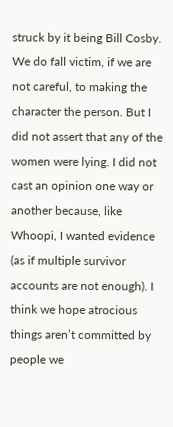struck by it being Bill Cosby. We do fall victim, if we are not careful, to making the character the person. But I did not assert that any of the women were lying. I did not cast an opinion one way or another because, like Whoopi, I wanted evidence (as if multiple survivor accounts are not enough). I think we hope atrocious things aren’t committed by people we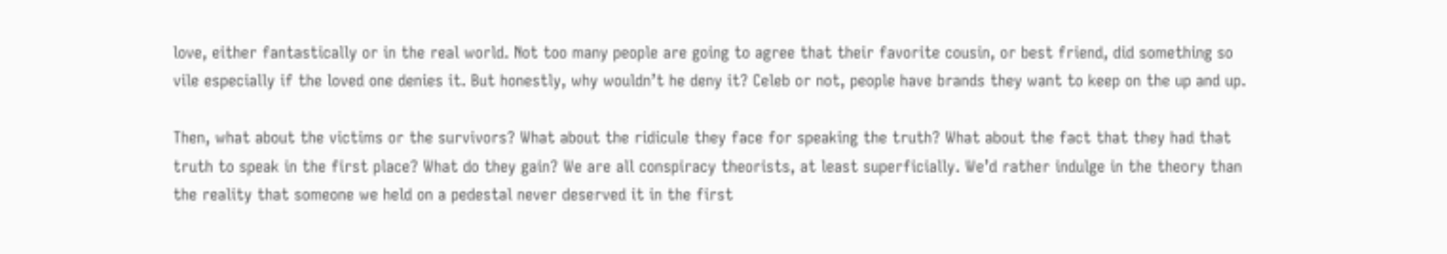love, either fantastically or in the real world. Not too many people are going to agree that their favorite cousin, or best friend, did something so vile especially if the loved one denies it. But honestly, why wouldn’t he deny it? Celeb or not, people have brands they want to keep on the up and up.

Then, what about the victims or the survivors? What about the ridicule they face for speaking the truth? What about the fact that they had that truth to speak in the first place? What do they gain? We are all conspiracy theorists, at least superficially. We’d rather indulge in the theory than the reality that someone we held on a pedestal never deserved it in the first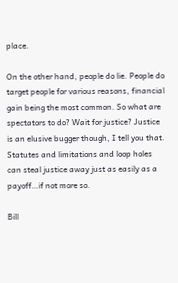place.

On the other hand, people do lie. People do target people for various reasons, financial gain being the most common. So what are spectators to do? Wait for justice? Justice is an elusive bugger though, I tell you that. Statutes and limitations and loop holes can steal justice away just as easily as a payoff…if not more so.

Bill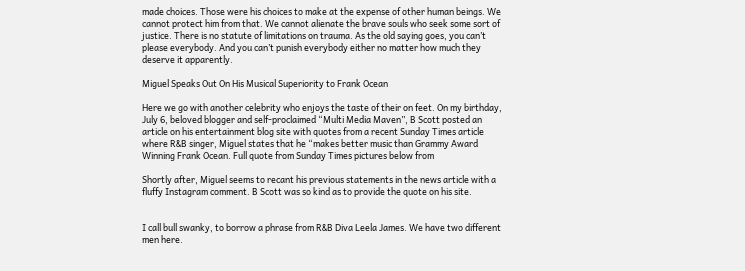made choices. Those were his choices to make at the expense of other human beings. We cannot protect him from that. We cannot alienate the brave souls who seek some sort of justice. There is no statute of limitations on trauma. As the old saying goes, you can’t please everybody. And you can’t punish everybody either no matter how much they deserve it apparently.

Miguel Speaks Out On His Musical Superiority to Frank Ocean

Here we go with another celebrity who enjoys the taste of their on feet. On my birthday, July 6, beloved blogger and self-proclaimed “Multi Media Maven”, B Scott posted an article on his entertainment blog site with quotes from a recent Sunday Times article where R&B singer, Miguel states that he “makes better music than Grammy Award Winning Frank Ocean. Full quote from Sunday Times pictures below from

Shortly after, Miguel seems to recant his previous statements in the news article with a fluffy Instagram comment. B Scott was so kind as to provide the quote on his site.


I call bull swanky, to borrow a phrase from R&B Diva Leela James. We have two different men here.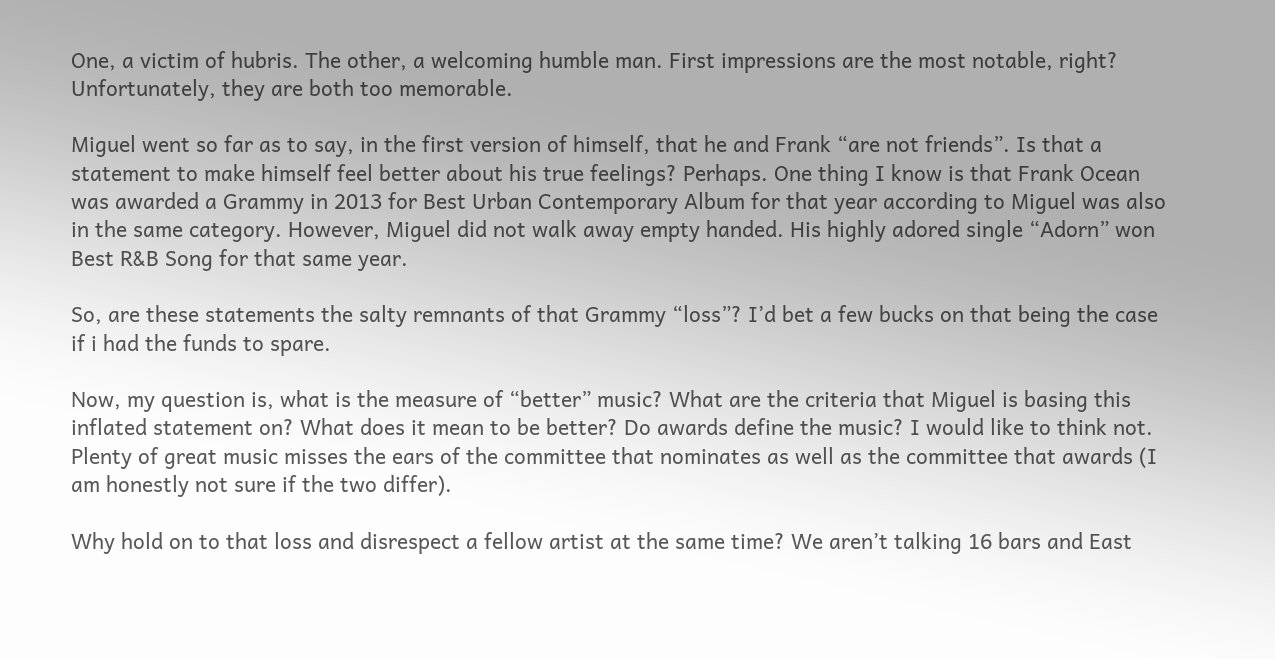One, a victim of hubris. The other, a welcoming humble man. First impressions are the most notable, right? Unfortunately, they are both too memorable.

Miguel went so far as to say, in the first version of himself, that he and Frank “are not friends”. Is that a statement to make himself feel better about his true feelings? Perhaps. One thing I know is that Frank Ocean was awarded a Grammy in 2013 for Best Urban Contemporary Album for that year according to Miguel was also in the same category. However, Miguel did not walk away empty handed. His highly adored single “Adorn” won Best R&B Song for that same year.

So, are these statements the salty remnants of that Grammy “loss”? I’d bet a few bucks on that being the case if i had the funds to spare.

Now, my question is, what is the measure of “better” music? What are the criteria that Miguel is basing this inflated statement on? What does it mean to be better? Do awards define the music? I would like to think not. Plenty of great music misses the ears of the committee that nominates as well as the committee that awards (I am honestly not sure if the two differ).

Why hold on to that loss and disrespect a fellow artist at the same time? We aren’t talking 16 bars and East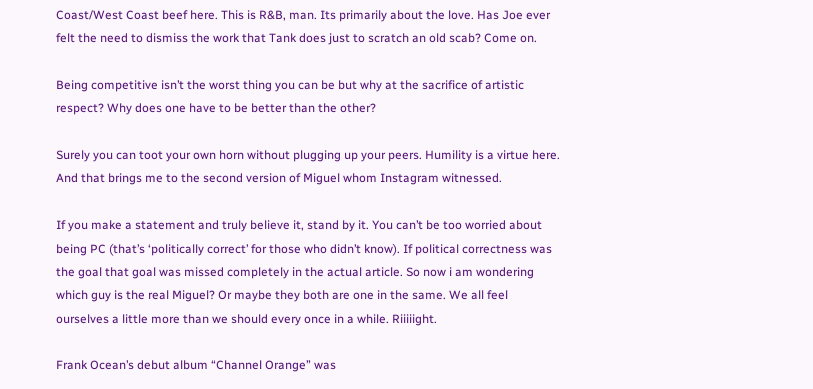Coast/West Coast beef here. This is R&B, man. Its primarily about the love. Has Joe ever felt the need to dismiss the work that Tank does just to scratch an old scab? Come on.

Being competitive isn’t the worst thing you can be but why at the sacrifice of artistic respect? Why does one have to be better than the other?

Surely you can toot your own horn without plugging up your peers. Humility is a virtue here. And that brings me to the second version of Miguel whom Instagram witnessed.

If you make a statement and truly believe it, stand by it. You can’t be too worried about being PC (that’s ‘politically correct’ for those who didn’t know). If political correctness was the goal that goal was missed completely in the actual article. So now i am wondering which guy is the real Miguel? Or maybe they both are one in the same. We all feel ourselves a little more than we should every once in a while. Riiiiight.

Frank Ocean’s debut album “Channel Orange” was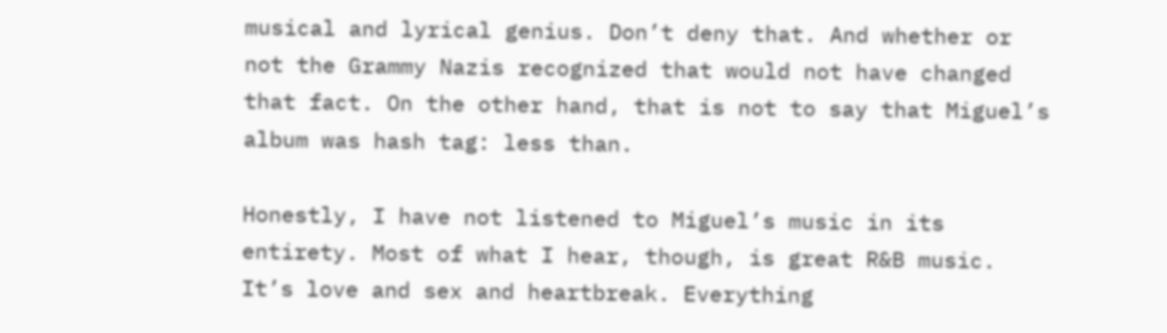musical and lyrical genius. Don’t deny that. And whether or not the Grammy Nazis recognized that would not have changed that fact. On the other hand, that is not to say that Miguel’s album was hash tag: less than.

Honestly, I have not listened to Miguel’s music in its entirety. Most of what I hear, though, is great R&B music. It’s love and sex and heartbreak. Everything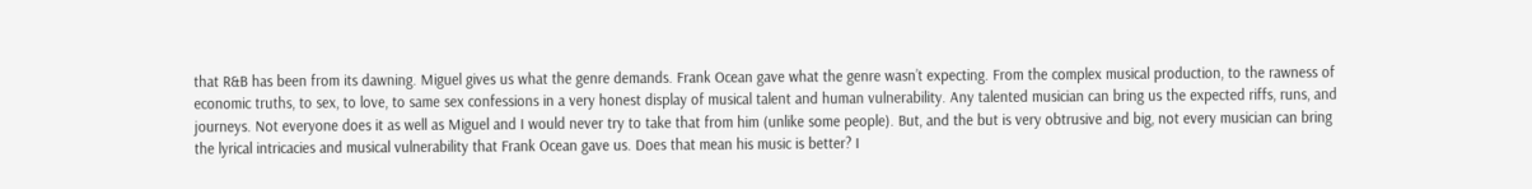that R&B has been from its dawning. Miguel gives us what the genre demands. Frank Ocean gave what the genre wasn’t expecting. From the complex musical production, to the rawness of economic truths, to sex, to love, to same sex confessions in a very honest display of musical talent and human vulnerability. Any talented musician can bring us the expected riffs, runs, and journeys. Not everyone does it as well as Miguel and I would never try to take that from him (unlike some people). But, and the but is very obtrusive and big, not every musician can bring the lyrical intricacies and musical vulnerability that Frank Ocean gave us. Does that mean his music is better? I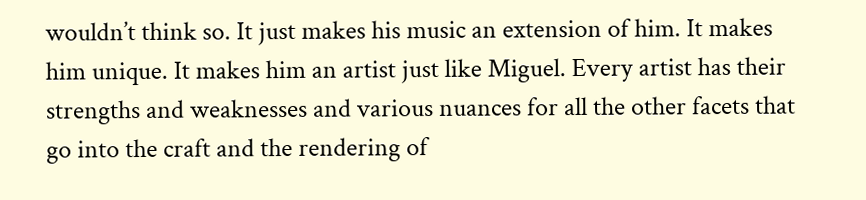wouldn’t think so. It just makes his music an extension of him. It makes him unique. It makes him an artist just like Miguel. Every artist has their strengths and weaknesses and various nuances for all the other facets that go into the craft and the rendering of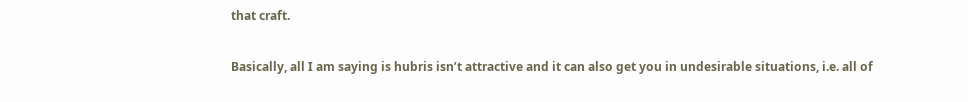that craft.

Basically, all I am saying is hubris isn’t attractive and it can also get you in undesirable situations, i.e. all of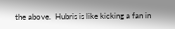the above.  Hubris is like kicking a fan in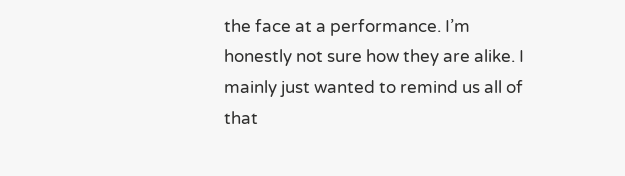the face at a performance. I’m honestly not sure how they are alike. I mainly just wanted to remind us all of that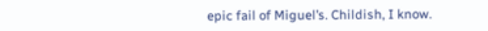epic fail of Miguel’s. Childish, I know.